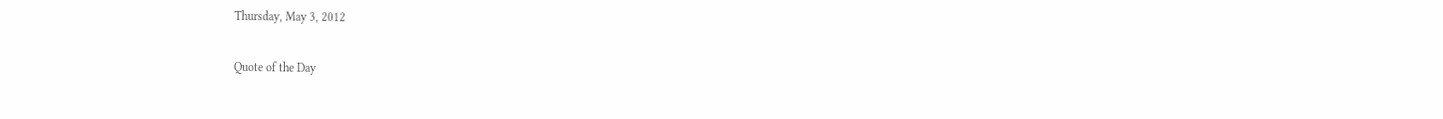Thursday, May 3, 2012

Quote of the Day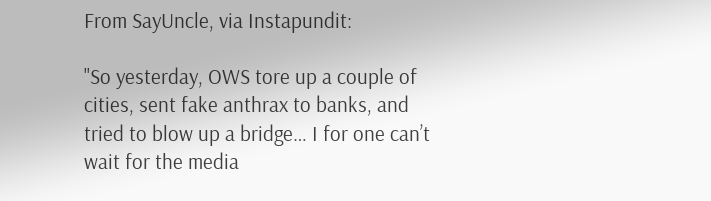From SayUncle, via Instapundit:

"So yesterday, OWS tore up a couple of cities, sent fake anthrax to banks, and tried to blow up a bridge… I for one can’t wait for the media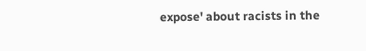expose' about racists in the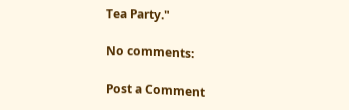Tea Party."

No comments:

Post a Comment